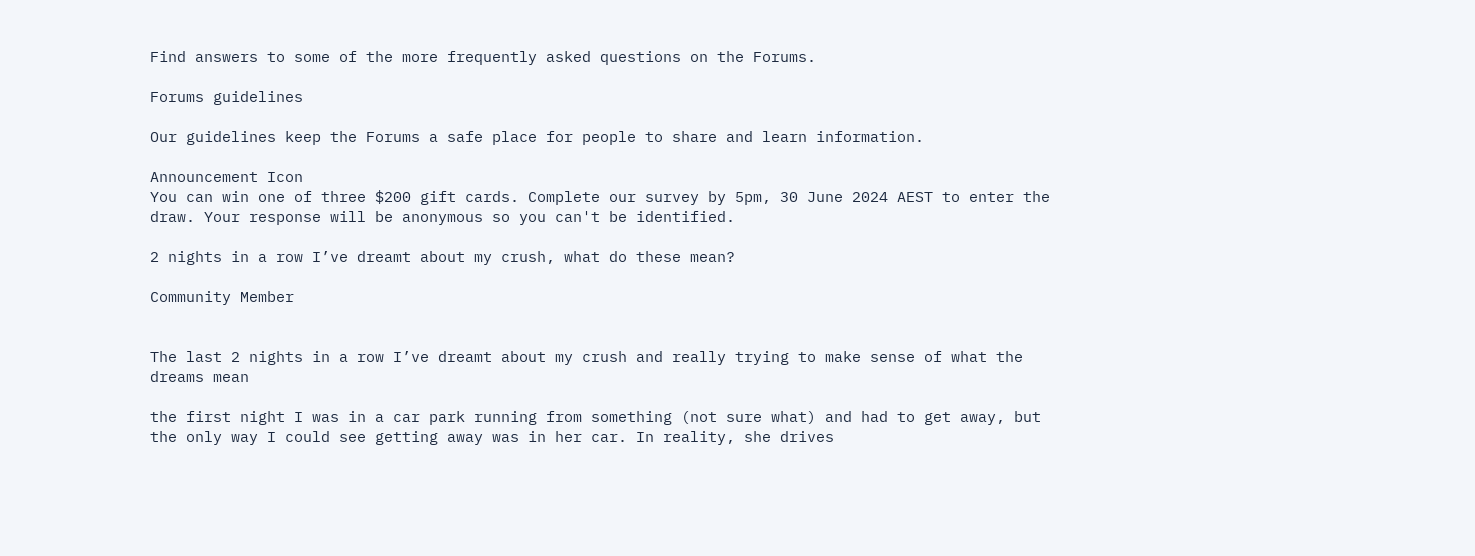Find answers to some of the more frequently asked questions on the Forums.

Forums guidelines

Our guidelines keep the Forums a safe place for people to share and learn information.

Announcement Icon
You can win one of three $200 gift cards. Complete our survey by 5pm, 30 June 2024 AEST to enter the draw. Your response will be anonymous so you can't be identified.

2 nights in a row I’ve dreamt about my crush, what do these mean?

Community Member


The last 2 nights in a row I’ve dreamt about my crush and really trying to make sense of what the dreams mean

the first night I was in a car park running from something (not sure what) and had to get away, but the only way I could see getting away was in her car. In reality, she drives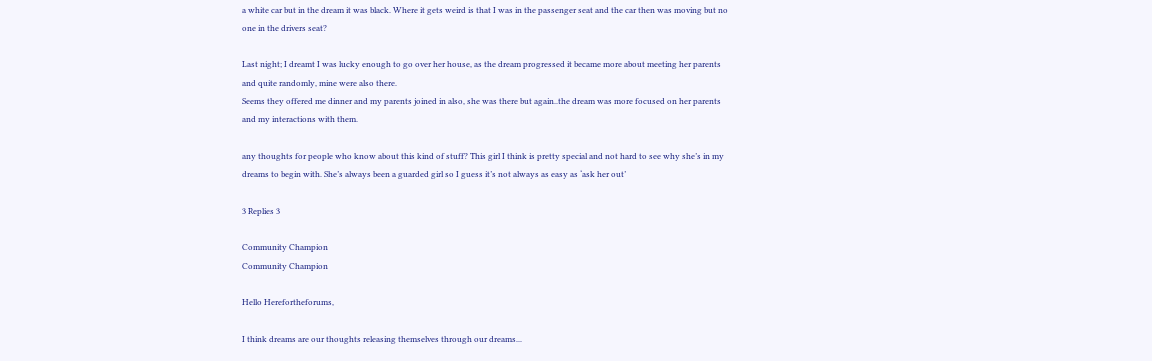a white car but in the dream it was black. Where it gets weird is that I was in the passenger seat and the car then was moving but no one in the drivers seat?

Last night; I dreamt I was lucky enough to go over her house, as the dream progressed it became more about meeting her parents and quite randomly, mine were also there.
Seems they offered me dinner and my parents joined in also, she was there but again..the dream was more focused on her parents and my interactions with them.

any thoughts for people who know about this kind of stuff? This girl I think is pretty special and not hard to see why she’s in my dreams to begin with. She’s always been a guarded girl so I guess it’s not always as easy as ‘ask her out’

3 Replies 3

Community Champion
Community Champion

Hello Herefortheforums,

I think dreams are our thoughts releasing themselves through our dreams...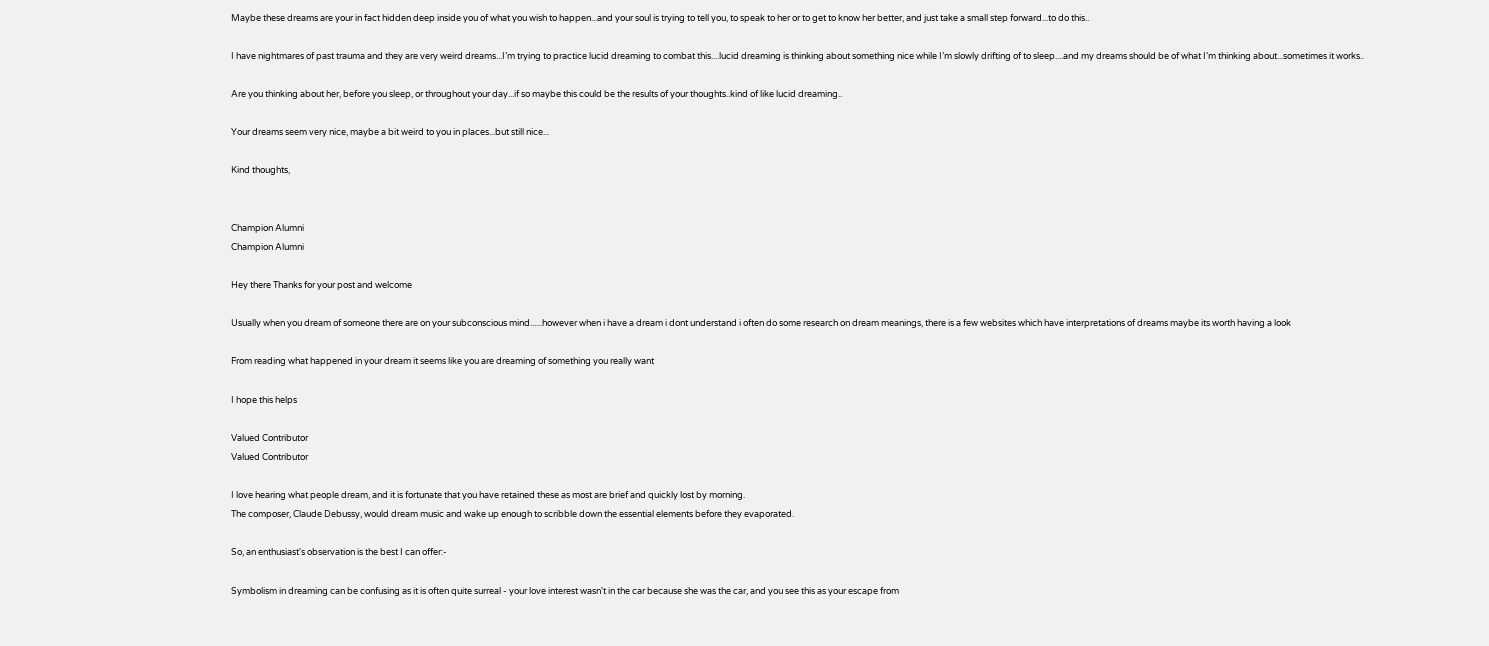Maybe these dreams are your in fact hidden deep inside you of what you wish to happen...and your soul is trying to tell you, to speak to her or to get to know her better, and just take a small step forward...to do this..

I have nightmares of past trauma and they are very weird dreams...I’m trying to practice lucid dreaming to combat this....lucid dreaming is thinking about something nice while I’m slowly drifting of to sleep....and my dreams should be of what I’m thinking about...sometimes it works..

Are you thinking about her, before you sleep, or throughout your day...if so maybe this could be the results of your thoughts..kind of like lucid dreaming..

Your dreams seem very nice, maybe a bit weird to you in places...but still nice...

Kind thoughts,


Champion Alumni
Champion Alumni

Hey there Thanks for your post and welcome

Usually when you dream of someone there are on your subconscious mind......however when i have a dream i dont understand i often do some research on dream meanings, there is a few websites which have interpretations of dreams maybe its worth having a look

From reading what happened in your dream it seems like you are dreaming of something you really want

I hope this helps

Valued Contributor
Valued Contributor

I love hearing what people dream, and it is fortunate that you have retained these as most are brief and quickly lost by morning.
The composer, Claude Debussy, would dream music and wake up enough to scribble down the essential elements before they evaporated.

So, an enthusiast's observation is the best I can offer:-

Symbolism in dreaming can be confusing as it is often quite surreal - your love interest wasn't in the car because she was the car, and you see this as your escape from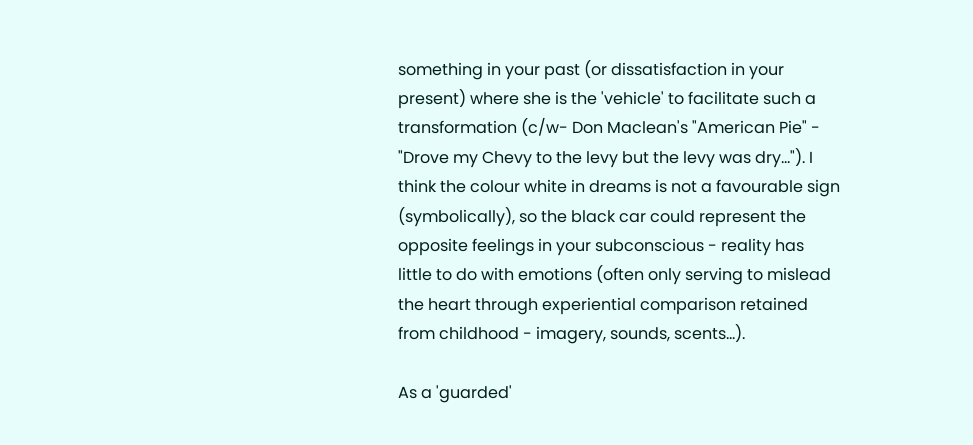something in your past (or dissatisfaction in your present) where she is the 'vehicle' to facilitate such a transformation (c/w- Don Maclean's "American Pie" - "Drove my Chevy to the levy but the levy was dry..."). I think the colour white in dreams is not a favourable sign (symbolically), so the black car could represent the opposite feelings in your subconscious - reality has little to do with emotions (often only serving to mislead the heart through experiential comparison retained from childhood - imagery, sounds, scents...).

As a 'guarded'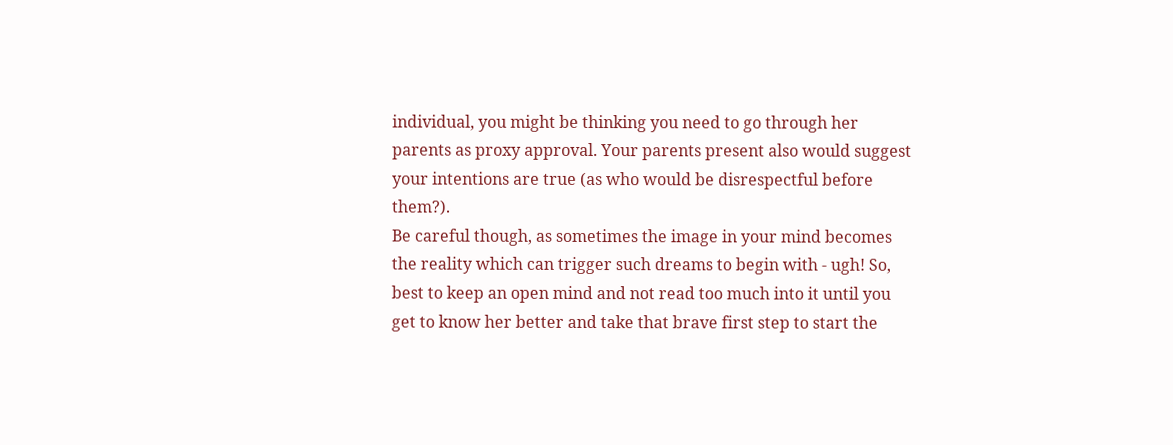individual, you might be thinking you need to go through her parents as proxy approval. Your parents present also would suggest your intentions are true (as who would be disrespectful before them?).
Be careful though, as sometimes the image in your mind becomes the reality which can trigger such dreams to begin with - ugh! So, best to keep an open mind and not read too much into it until you get to know her better and take that brave first step to start the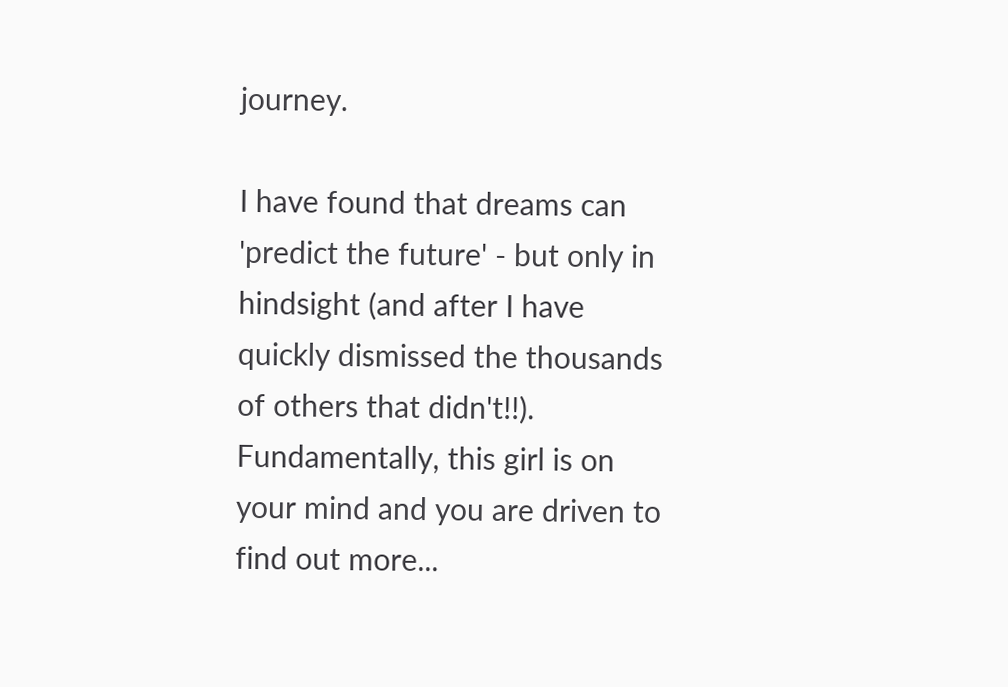journey.

I have found that dreams can 'predict the future' - but only in hindsight (and after I have quickly dismissed the thousands of others that didn't!!). Fundamentally, this girl is on your mind and you are driven to find out more...